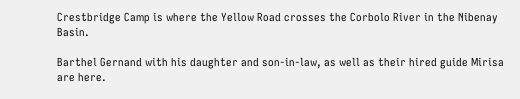Crestbridge Camp is where the Yellow Road crosses the Corbolo River in the Nibenay Basin.

Barthel Gernand with his daughter and son-in-law, as well as their hired guide Mirisa are here.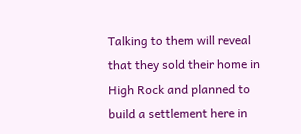Talking to them will reveal that they sold their home in High Rock and planned to build a settlement here in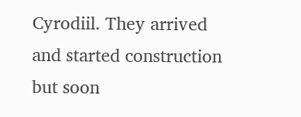Cyrodiil. They arrived and started construction but soon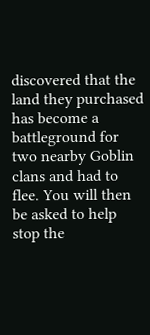discovered that the land they purchased has become a battleground for two nearby Goblin clans and had to flee. You will then be asked to help stop the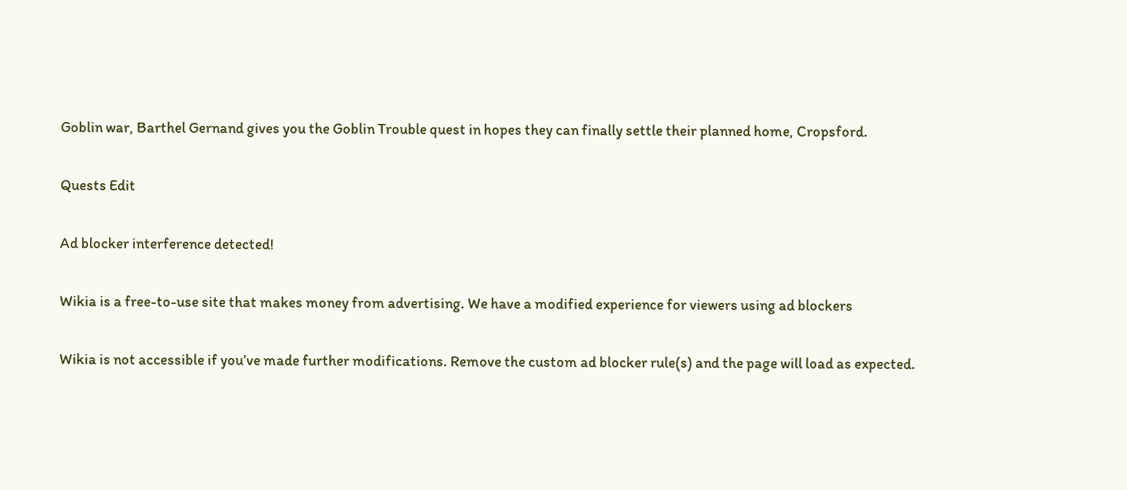Goblin war, Barthel Gernand gives you the Goblin Trouble quest in hopes they can finally settle their planned home, Cropsford.

Quests Edit

Ad blocker interference detected!

Wikia is a free-to-use site that makes money from advertising. We have a modified experience for viewers using ad blockers

Wikia is not accessible if you’ve made further modifications. Remove the custom ad blocker rule(s) and the page will load as expected.